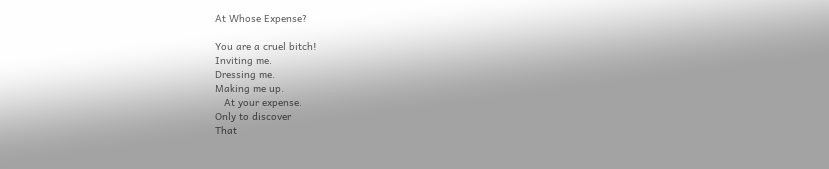At Whose Expense?

You are a cruel bitch!
Inviting me.
Dressing me.
Making me up.
   At your expense.
Only to discover
That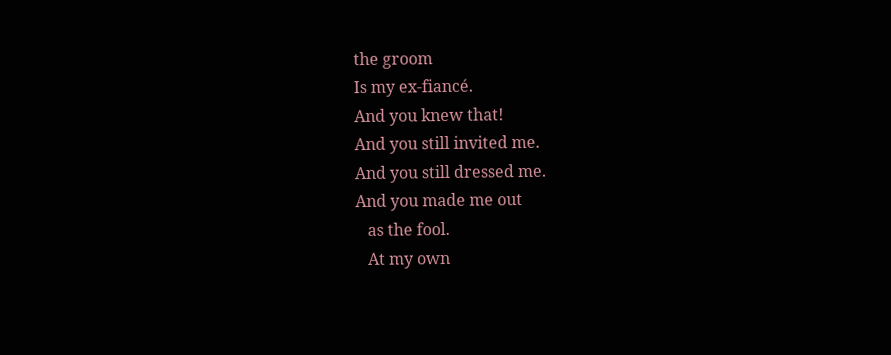the groom
Is my ex-fiancé.
And you knew that!
And you still invited me.
And you still dressed me.
And you made me out
   as the fool.
   At my own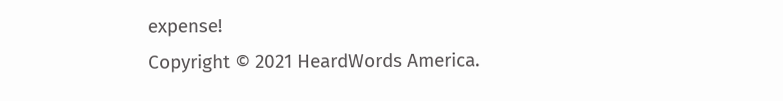expense!
Copyright © 2021 HeardWords America.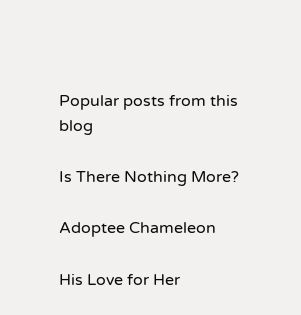Popular posts from this blog

Is There Nothing More?

Adoptee Chameleon

His Love for Her